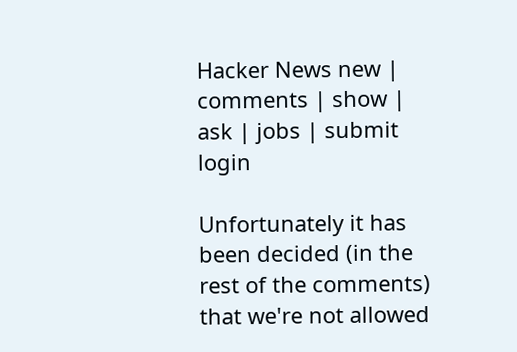Hacker News new | comments | show | ask | jobs | submit login

Unfortunately it has been decided (in the rest of the comments) that we're not allowed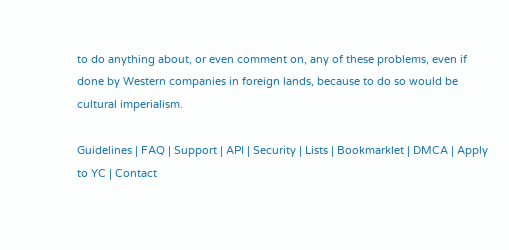to do anything about, or even comment on, any of these problems, even if done by Western companies in foreign lands, because to do so would be cultural imperialism.

Guidelines | FAQ | Support | API | Security | Lists | Bookmarklet | DMCA | Apply to YC | Contact